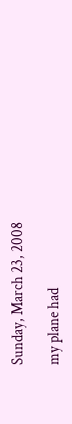Sunday, March 23, 2008

my plane had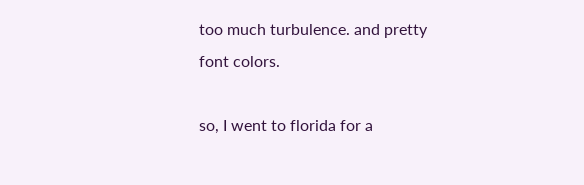too much turbulence. and pretty font colors.

so, I went to florida for a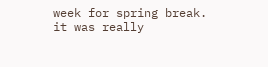week for spring break. it was really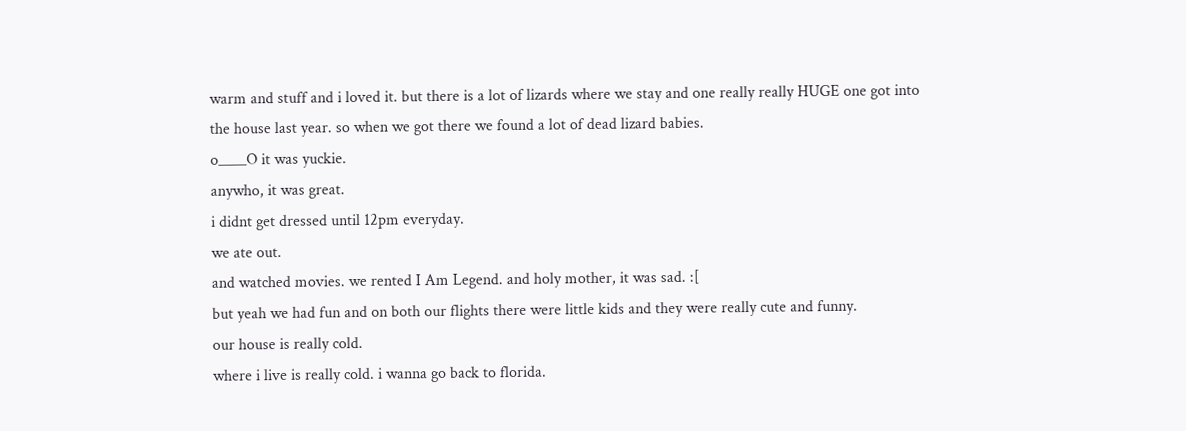warm and stuff and i loved it. but there is a lot of lizards where we stay and one really really HUGE one got into the house last year. so when we got there we found a lot of dead lizard babies.
o____O it was yuckie.
anywho, it was great.
i didnt get dressed until 12pm everyday.
we ate out.
and watched movies. we rented I Am Legend. and holy mother, it was sad. :[
but yeah we had fun and on both our flights there were little kids and they were really cute and funny.
our house is really cold.
where i live is really cold. i wanna go back to florida.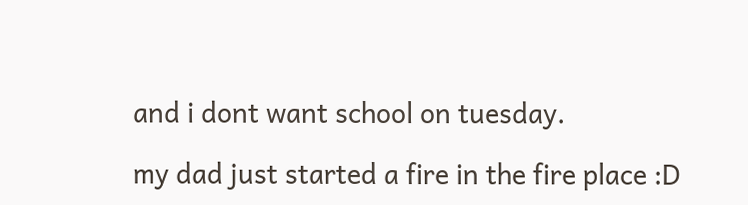and i dont want school on tuesday.

my dad just started a fire in the fire place :D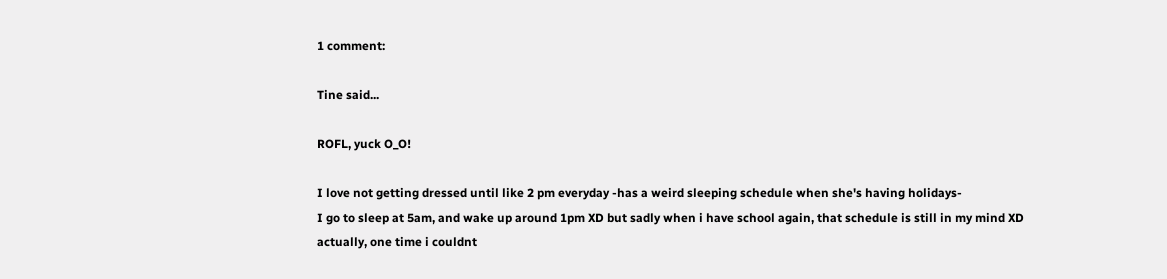1 comment:

Tine said...

ROFL, yuck O_O!

I love not getting dressed until like 2 pm everyday -has a weird sleeping schedule when she's having holidays-
I go to sleep at 5am, and wake up around 1pm XD but sadly when i have school again, that schedule is still in my mind XD actually, one time i couldnt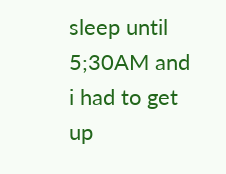sleep until 5;30AM and i had to get up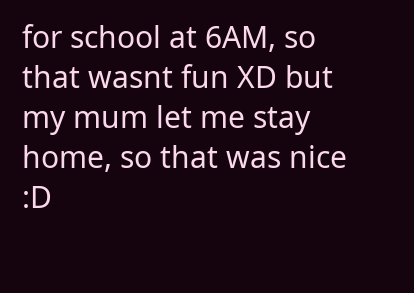for school at 6AM, so that wasnt fun XD but my mum let me stay home, so that was nice :D